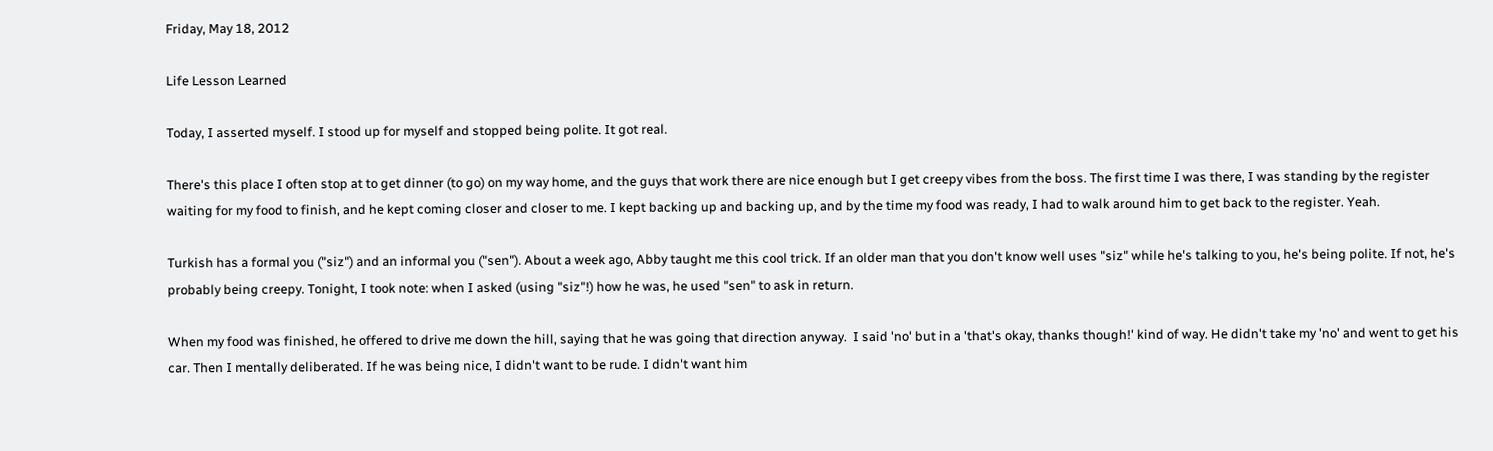Friday, May 18, 2012

Life Lesson Learned

Today, I asserted myself. I stood up for myself and stopped being polite. It got real.

There's this place I often stop at to get dinner (to go) on my way home, and the guys that work there are nice enough but I get creepy vibes from the boss. The first time I was there, I was standing by the register waiting for my food to finish, and he kept coming closer and closer to me. I kept backing up and backing up, and by the time my food was ready, I had to walk around him to get back to the register. Yeah.

Turkish has a formal you ("siz") and an informal you ("sen"). About a week ago, Abby taught me this cool trick. If an older man that you don't know well uses "siz" while he's talking to you, he's being polite. If not, he's probably being creepy. Tonight, I took note: when I asked (using "siz"!) how he was, he used "sen" to ask in return.

When my food was finished, he offered to drive me down the hill, saying that he was going that direction anyway.  I said 'no' but in a 'that's okay, thanks though!' kind of way. He didn't take my 'no' and went to get his car. Then I mentally deliberated. If he was being nice, I didn't want to be rude. I didn't want him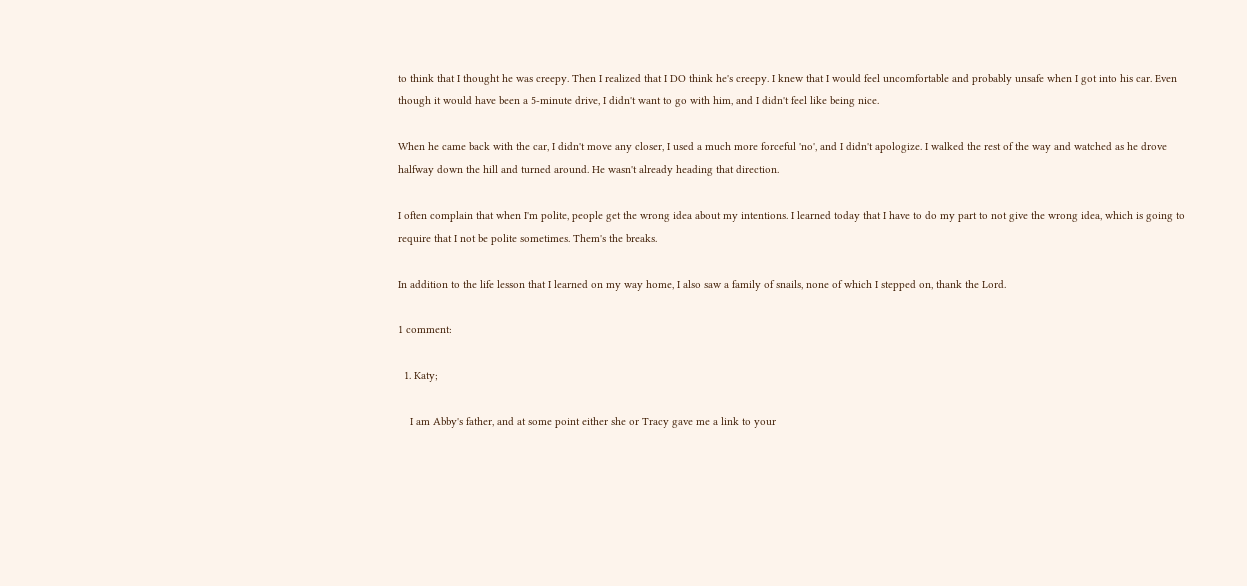to think that I thought he was creepy. Then I realized that I DO think he's creepy. I knew that I would feel uncomfortable and probably unsafe when I got into his car. Even though it would have been a 5-minute drive, I didn't want to go with him, and I didn't feel like being nice.

When he came back with the car, I didn't move any closer, I used a much more forceful 'no', and I didn't apologize. I walked the rest of the way and watched as he drove halfway down the hill and turned around. He wasn't already heading that direction.

I often complain that when I'm polite, people get the wrong idea about my intentions. I learned today that I have to do my part to not give the wrong idea, which is going to require that I not be polite sometimes. Them's the breaks.

In addition to the life lesson that I learned on my way home, I also saw a family of snails, none of which I stepped on, thank the Lord.

1 comment:

  1. Katy;

    I am Abby's father, and at some point either she or Tracy gave me a link to your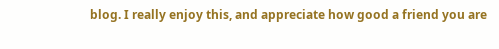blog. I really enjoy this, and appreciate how good a friend you are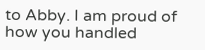to Abby. I am proud of how you handled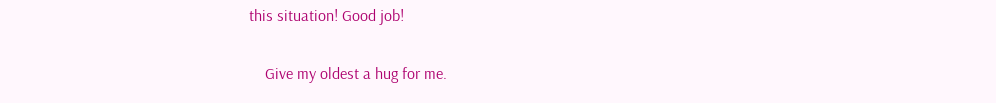this situation! Good job!

    Give my oldest a hug for me.